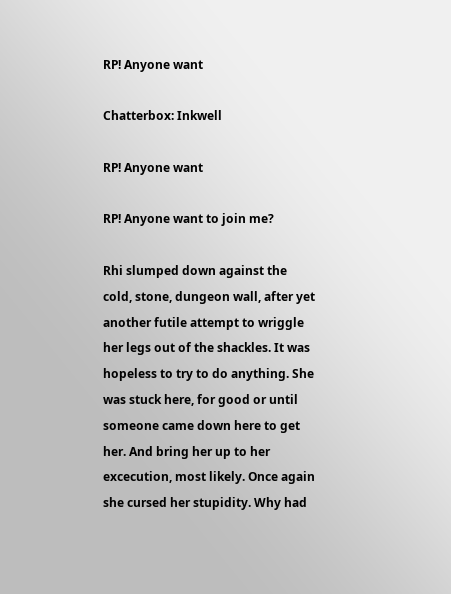RP! Anyone want

Chatterbox: Inkwell

RP! Anyone want

RP! Anyone want to join me?

Rhi slumped down against the cold, stone, dungeon wall, after yet another futile attempt to wriggle her legs out of the shackles. It was hopeless to try to do anything. She was stuck here, for good or until someone came down here to get her. And bring her up to her excecution, most likely. Once again she cursed her stupidity. Why had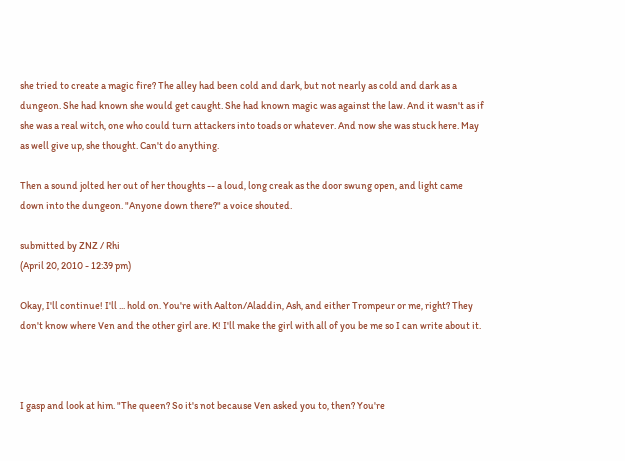she tried to create a magic fire? The alley had been cold and dark, but not nearly as cold and dark as a dungeon. She had known she would get caught. She had known magic was against the law. And it wasn't as if she was a real witch, one who could turn attackers into toads or whatever. And now she was stuck here. May as well give up, she thought. Can't do anything.

Then a sound jolted her out of her thoughts -- a loud, long creak as the door swung open, and light came down into the dungeon. "Anyone down there?" a voice shouted.

submitted by ZNZ / Rhi
(April 20, 2010 - 12:39 pm)

Okay, I'll continue! I'll ... hold on. You're with Aalton/Aladdin, Ash, and either Trompeur or me, right? They don't know where Ven and the other girl are. K! I'll make the girl with all of you be me so I can write about it.



I gasp and look at him. "The queen? So it's not because Ven asked you to, then? You're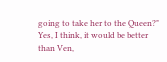going to take her to the Queen?" Yes, I think, it would be better than Ven,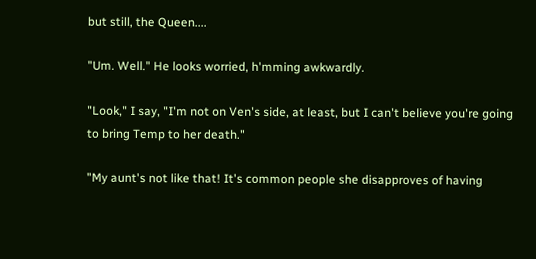but still, the Queen....

"Um. Well." He looks worried, h'mming awkwardly.

"Look," I say, "I'm not on Ven's side, at least, but I can't believe you're going to bring Temp to her death."

"My aunt's not like that! It's common people she disapproves of having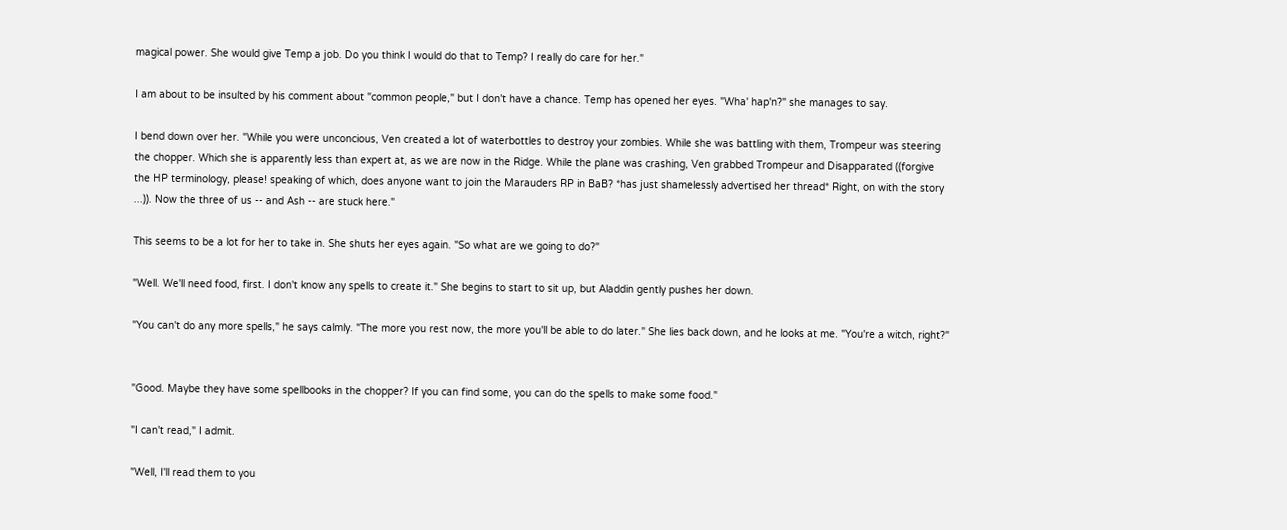magical power. She would give Temp a job. Do you think I would do that to Temp? I really do care for her."

I am about to be insulted by his comment about "common people," but I don't have a chance. Temp has opened her eyes. "Wha' hap'n?" she manages to say.

I bend down over her. "While you were unconcious, Ven created a lot of waterbottles to destroy your zombies. While she was battling with them, Trompeur was steering the chopper. Which she is apparently less than expert at, as we are now in the Ridge. While the plane was crashing, Ven grabbed Trompeur and Disapparated ((forgive the HP terminology, please! speaking of which, does anyone want to join the Marauders RP in BaB? *has just shamelessly advertised her thread* Right, on with the story ...)). Now the three of us -- and Ash -- are stuck here."

This seems to be a lot for her to take in. She shuts her eyes again. "So what are we going to do?"

"Well. We'll need food, first. I don't know any spells to create it." She begins to start to sit up, but Aladdin gently pushes her down.

"You can't do any more spells," he says calmly. "The more you rest now, the more you'll be able to do later." She lies back down, and he looks at me. "You're a witch, right?"


"Good. Maybe they have some spellbooks in the chopper? If you can find some, you can do the spells to make some food."

"I can't read," I admit.

"Well, I'll read them to you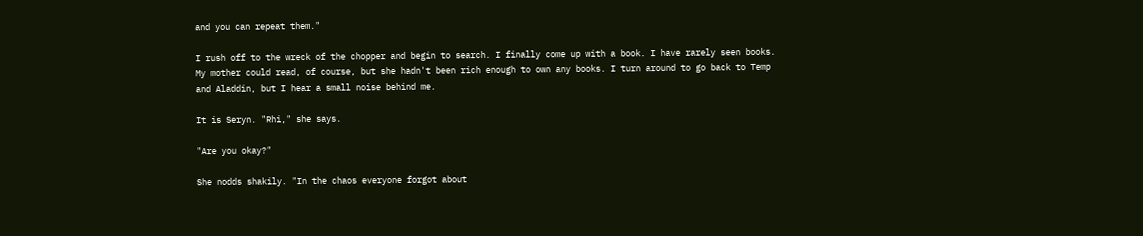and you can repeat them."

I rush off to the wreck of the chopper and begin to search. I finally come up with a book. I have rarely seen books. My mother could read, of course, but she hadn't been rich enough to own any books. I turn around to go back to Temp and Aladdin, but I hear a small noise behind me.

It is Seryn. "Rhi," she says.

"Are you okay?"

She nodds shakily. "In the chaos everyone forgot about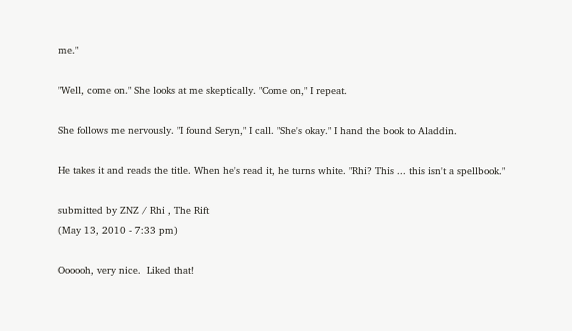me."

"Well, come on." She looks at me skeptically. "Come on," I repeat.

She follows me nervously. "I found Seryn," I call. "She's okay." I hand the book to Aladdin.

He takes it and reads the title. When he's read it, he turns white. "Rhi? This ... this isn't a spellbook."

submitted by ZNZ / Rhi , The Rift
(May 13, 2010 - 7:33 pm)

Oooooh, very nice.  Liked that!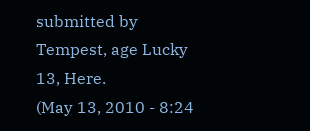submitted by Tempest, age Lucky 13, Here.
(May 13, 2010 - 8:24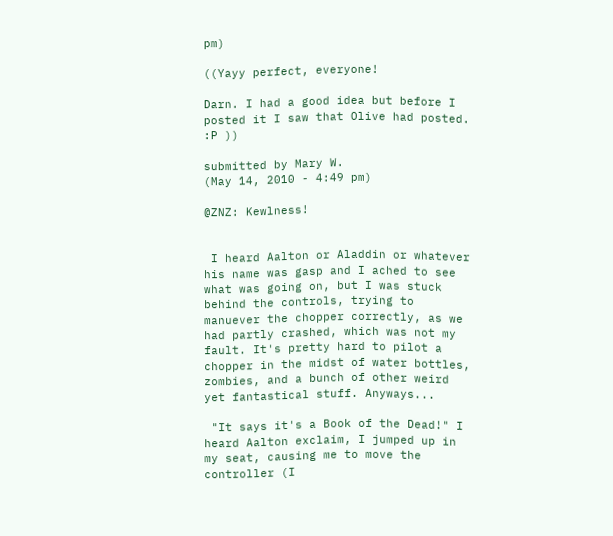pm)

((Yayy perfect, everyone!

Darn. I had a good idea but before I posted it I saw that Olive had posted. :P ))

submitted by Mary W.
(May 14, 2010 - 4:49 pm)

@ZNZ: Kewlness!


 I heard Aalton or Aladdin or whatever his name was gasp and I ached to see what was going on, but I was stuck behind the controls, trying to manuever the chopper correctly, as we had partly crashed, which was not my fault. It's pretty hard to pilot a chopper in the midst of water bottles, zombies, and a bunch of other weird yet fantastical stuff. Anyways...

 "It says it's a Book of the Dead!" I heard Aalton exclaim, I jumped up in my seat, causing me to move the controller (I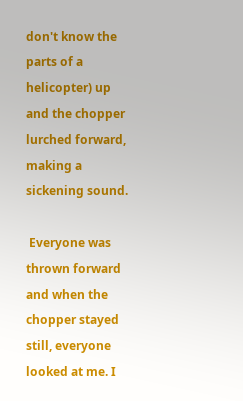don't know the parts of a helicopter) up and the chopper lurched forward, making a sickening sound.

 Everyone was thrown forward and when the chopper stayed still, everyone looked at me. I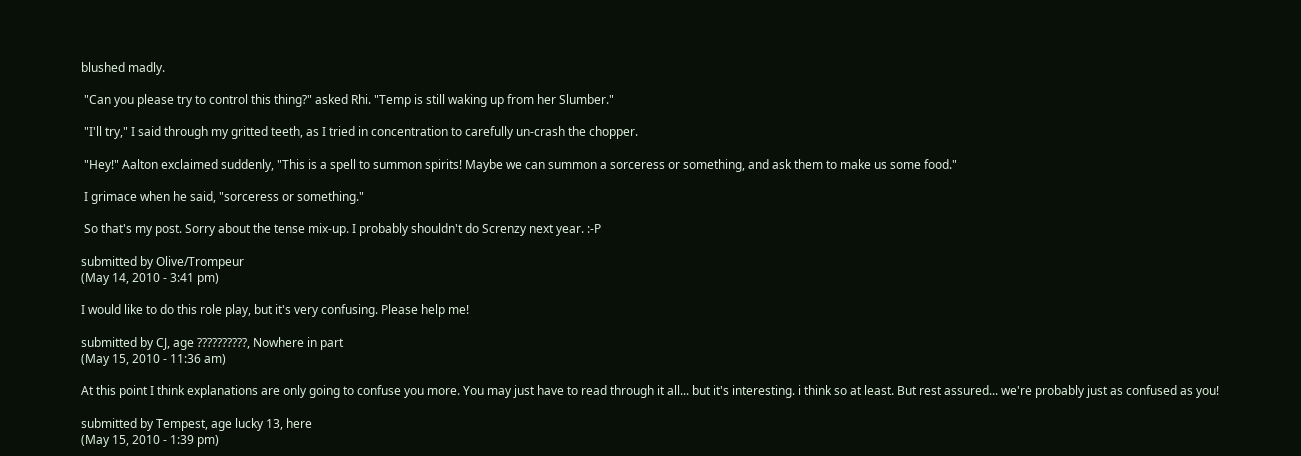blushed madly.

 "Can you please try to control this thing?" asked Rhi. "Temp is still waking up from her Slumber."

 "I'll try," I said through my gritted teeth, as I tried in concentration to carefully un-crash the chopper.

 "Hey!" Aalton exclaimed suddenly, "This is a spell to summon spirits! Maybe we can summon a sorceress or something, and ask them to make us some food."

 I grimace when he said, "sorceress or something."

 So that's my post. Sorry about the tense mix-up. I probably shouldn't do Screnzy next year. :-P

submitted by Olive/Trompeur
(May 14, 2010 - 3:41 pm)

I would like to do this role play, but it's very confusing. Please help me!

submitted by CJ, age ??????????, Nowhere in part
(May 15, 2010 - 11:36 am)

At this point I think explanations are only going to confuse you more. You may just have to read through it all... but it's interesting. i think so at least. But rest assured... we're probably just as confused as you!

submitted by Tempest, age lucky 13, here
(May 15, 2010 - 1:39 pm)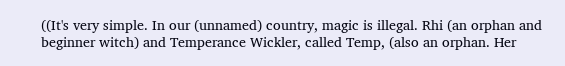((It's very simple. In our (unnamed) country, magic is illegal. Rhi (an orphan and beginner witch) and Temperance Wickler, called Temp, (also an orphan. Her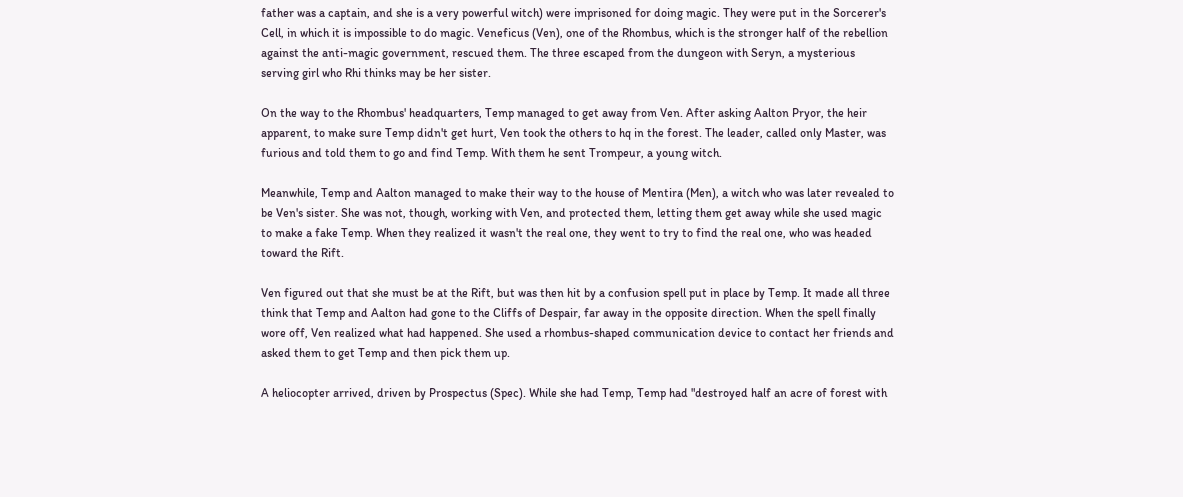father was a captain, and she is a very powerful witch) were imprisoned for doing magic. They were put in the Sorcerer's Cell, in which it is impossible to do magic. Veneficus (Ven), one of the Rhombus, which is the stronger half of the rebellion against the anti-magic government, rescued them. The three escaped from the dungeon with Seryn, a mysterious serving girl who Rhi thinks may be her sister.

On the way to the Rhombus' headquarters, Temp managed to get away from Ven. After asking Aalton Pryor, the heir apparent, to make sure Temp didn't get hurt, Ven took the others to hq in the forest. The leader, called only Master, was furious and told them to go and find Temp. With them he sent Trompeur, a young witch.

Meanwhile, Temp and Aalton managed to make their way to the house of Mentira (Men), a witch who was later revealed to be Ven's sister. She was not, though, working with Ven, and protected them, letting them get away while she used magic to make a fake Temp. When they realized it wasn't the real one, they went to try to find the real one, who was headed toward the Rift.

Ven figured out that she must be at the Rift, but was then hit by a confusion spell put in place by Temp. It made all three think that Temp and Aalton had gone to the Cliffs of Despair, far away in the opposite direction. When the spell finally wore off, Ven realized what had happened. She used a rhombus-shaped communication device to contact her friends and asked them to get Temp and then pick them up.

A heliocopter arrived, driven by Prospectus (Spec). While she had Temp, Temp had "destroyed half an acre of forest with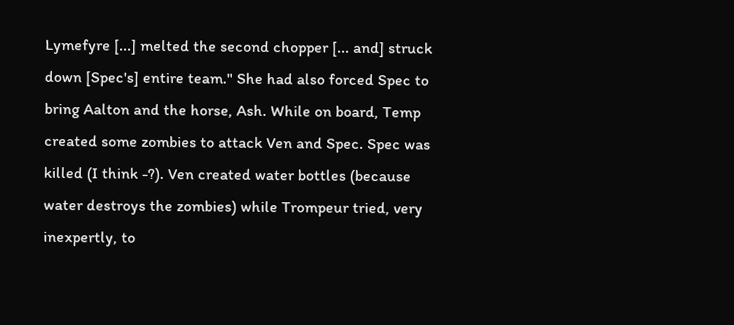Lymefyre [...] melted the second chopper [... and] struck down [Spec's] entire team." She had also forced Spec to bring Aalton and the horse, Ash. While on board, Temp created some zombies to attack Ven and Spec. Spec was killed (I think -?). Ven created water bottles (because water destroys the zombies) while Trompeur tried, very inexpertly, to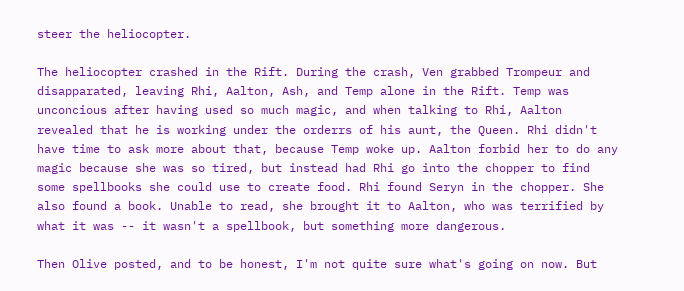steer the heliocopter.

The heliocopter crashed in the Rift. During the crash, Ven grabbed Trompeur and disapparated, leaving Rhi, Aalton, Ash, and Temp alone in the Rift. Temp was unconcious after having used so much magic, and when talking to Rhi, Aalton revealed that he is working under the orderrs of his aunt, the Queen. Rhi didn't have time to ask more about that, because Temp woke up. Aalton forbid her to do any magic because she was so tired, but instead had Rhi go into the chopper to find some spellbooks she could use to create food. Rhi found Seryn in the chopper. She also found a book. Unable to read, she brought it to Aalton, who was terrified by what it was -- it wasn't a spellbook, but something more dangerous.

Then Olive posted, and to be honest, I'm not quite sure what's going on now. But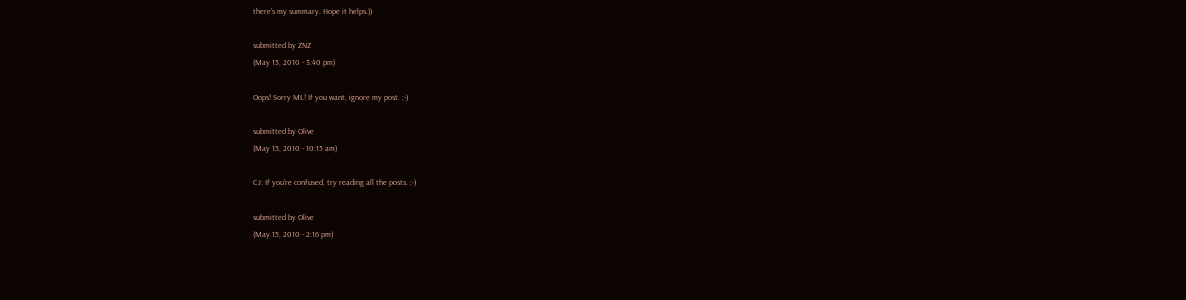there's my summary. Hope it helps.))

submitted by ZNZ
(May 15, 2010 - 3:40 pm)

Oops! Sorry ML! If you want, ignore my post. ;-)

submitted by Olive
(May 15, 2010 - 10:15 am)

CJ: If you're confused, try reading all the posts. ;-)

submitted by Olive
(May 15, 2010 - 2:16 pm)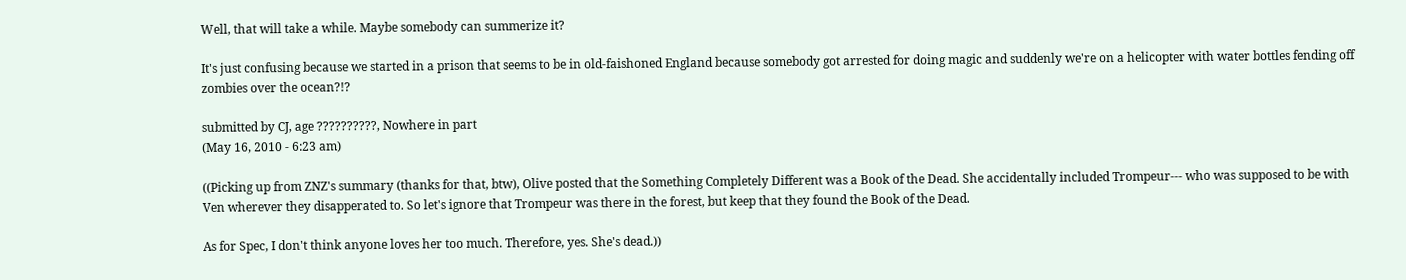Well, that will take a while. Maybe somebody can summerize it?

It's just confusing because we started in a prison that seems to be in old-faishoned England because somebody got arrested for doing magic and suddenly we're on a helicopter with water bottles fending off zombies over the ocean?!?

submitted by CJ, age ??????????, Nowhere in part
(May 16, 2010 - 6:23 am)

((Picking up from ZNZ's summary (thanks for that, btw), Olive posted that the Something Completely Different was a Book of the Dead. She accidentally included Trompeur--- who was supposed to be with Ven wherever they disapperated to. So let's ignore that Trompeur was there in the forest, but keep that they found the Book of the Dead.

As for Spec, I don't think anyone loves her too much. Therefore, yes. She's dead.))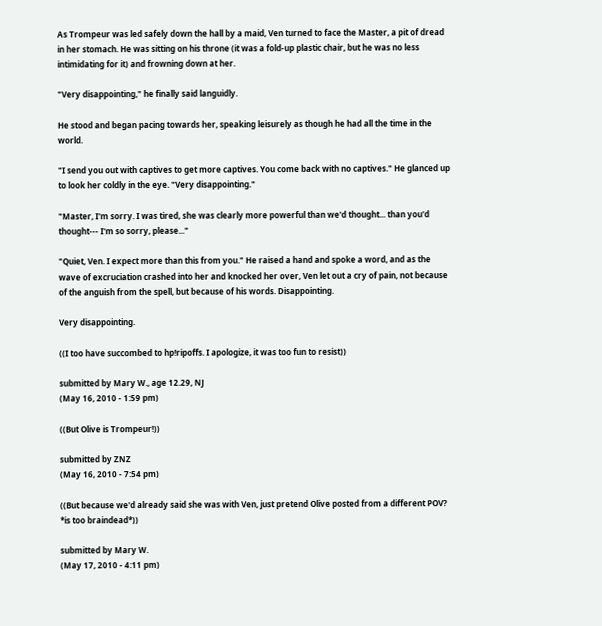As Trompeur was led safely down the hall by a maid, Ven turned to face the Master, a pit of dread in her stomach. He was sitting on his throne (it was a fold-up plastic chair, but he was no less intimidating for it) and frowning down at her.

"Very disappointing," he finally said languidly.

He stood and began pacing towards her, speaking leisurely as though he had all the time in the world.

"I send you out with captives to get more captives. You come back with no captives." He glanced up to look her coldly in the eye. "Very disappointing."

"Master, I'm sorry. I was tired, she was clearly more powerful than we'd thought... than you'd thought--- I'm so sorry, please..."

"Quiet, Ven. I expect more than this from you." He raised a hand and spoke a word, and as the wave of excruciation crashed into her and knocked her over, Ven let out a cry of pain, not because of the anguish from the spell, but because of his words. Disappointing.

Very disappointing.

((I too have succombed to hp!ripoffs. I apologize, it was too fun to resist))

submitted by Mary W., age 12.29, NJ
(May 16, 2010 - 1:59 pm)

((But Olive is Trompeur!))

submitted by ZNZ
(May 16, 2010 - 7:54 pm)

((But because we'd already said she was with Ven, just pretend Olive posted from a different POV? *is too braindead*))

submitted by Mary W.
(May 17, 2010 - 4:11 pm)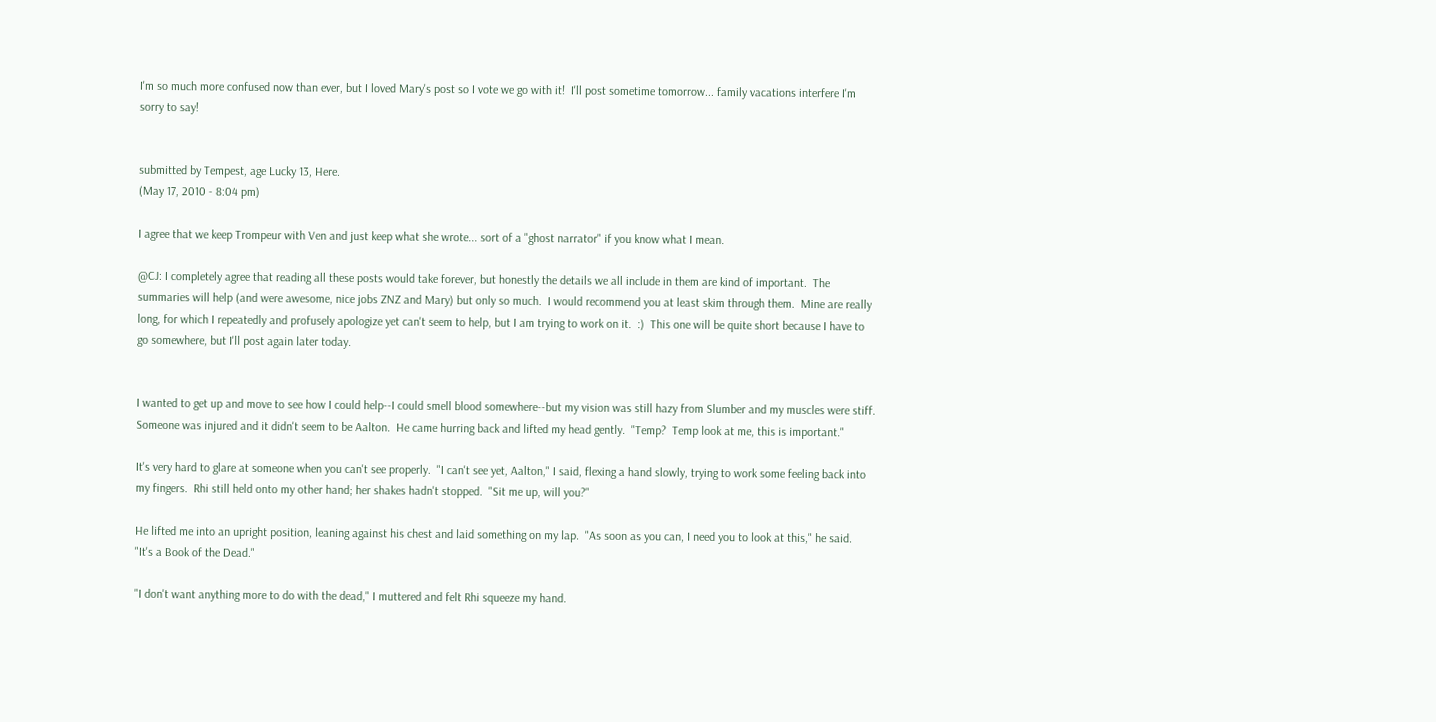I'm so much more confused now than ever, but I loved Mary's post so I vote we go with it!  I'll post sometime tomorrow... family vacations interfere I'm sorry to say!


submitted by Tempest, age Lucky 13, Here.
(May 17, 2010 - 8:04 pm)

I agree that we keep Trompeur with Ven and just keep what she wrote... sort of a "ghost narrator" if you know what I mean.

@CJ: I completely agree that reading all these posts would take forever, but honestly the details we all include in them are kind of important.  The summaries will help (and were awesome, nice jobs ZNZ and Mary) but only so much.  I would recommend you at least skim through them.  Mine are really long, for which I repeatedly and profusely apologize yet can't seem to help, but I am trying to work on it.  :)  This one will be quite short because I have to go somewhere, but I'll post again later today.


I wanted to get up and move to see how I could help--I could smell blood somewhere--but my vision was still hazy from Slumber and my muscles were stiff.  Someone was injured and it didn't seem to be Aalton.  He came hurring back and lifted my head gently.  "Temp?  Temp look at me, this is important."

It's very hard to glare at someone when you can't see properly.  "I can't see yet, Aalton," I said, flexing a hand slowly, trying to work some feeling back into my fingers.  Rhi still held onto my other hand; her shakes hadn't stopped.  "Sit me up, will you?"

He lifted me into an upright position, leaning against his chest and laid something on my lap.  "As soon as you can, I need you to look at this," he said.  "It's a Book of the Dead."

"I don't want anything more to do with the dead," I muttered and felt Rhi squeeze my hand.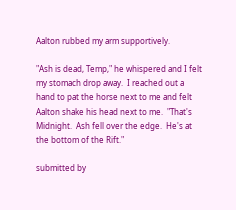Aalton rubbed my arm supportively.

"Ash is dead, Temp," he whispered and I felt my stomach drop away.  I reached out a hand to pat the horse next to me and felt Aalton shake his head next to me.  "That's Midnight.  Ash fell over the edge.  He's at the bottom of the Rift."

submitted by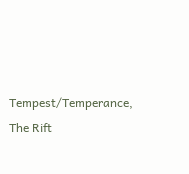Tempest/Temperance, The Rift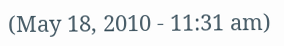(May 18, 2010 - 11:31 am)